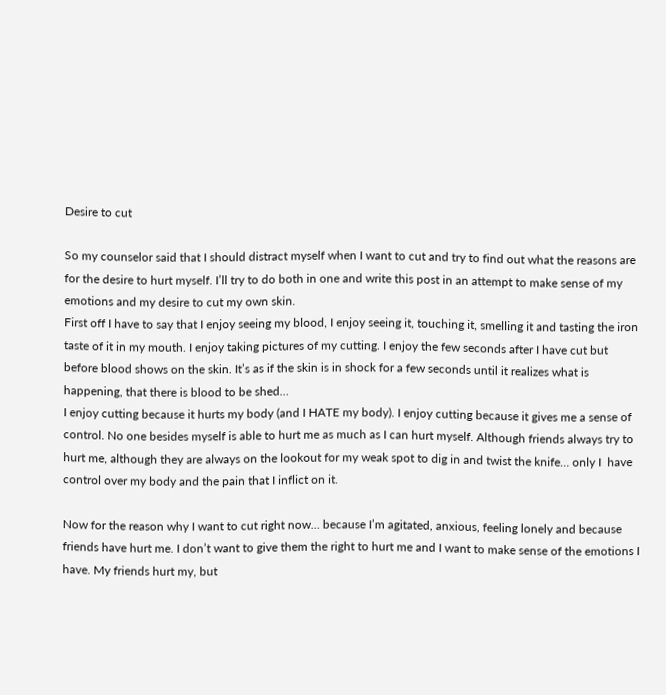Desire to cut

So my counselor said that I should distract myself when I want to cut and try to find out what the reasons are for the desire to hurt myself. I’ll try to do both in one and write this post in an attempt to make sense of my emotions and my desire to cut my own skin.
First off I have to say that I enjoy seeing my blood, I enjoy seeing it, touching it, smelling it and tasting the iron taste of it in my mouth. I enjoy taking pictures of my cutting. I enjoy the few seconds after I have cut but before blood shows on the skin. It’s as if the skin is in shock for a few seconds until it realizes what is happening, that there is blood to be shed…
I enjoy cutting because it hurts my body (and I HATE my body). I enjoy cutting because it gives me a sense of control. No one besides myself is able to hurt me as much as I can hurt myself. Although friends always try to hurt me, although they are always on the lookout for my weak spot to dig in and twist the knife… only I  have control over my body and the pain that I inflict on it.

Now for the reason why I want to cut right now… because I’m agitated, anxious, feeling lonely and because friends have hurt me. I don’t want to give them the right to hurt me and I want to make sense of the emotions I have. My friends hurt my, but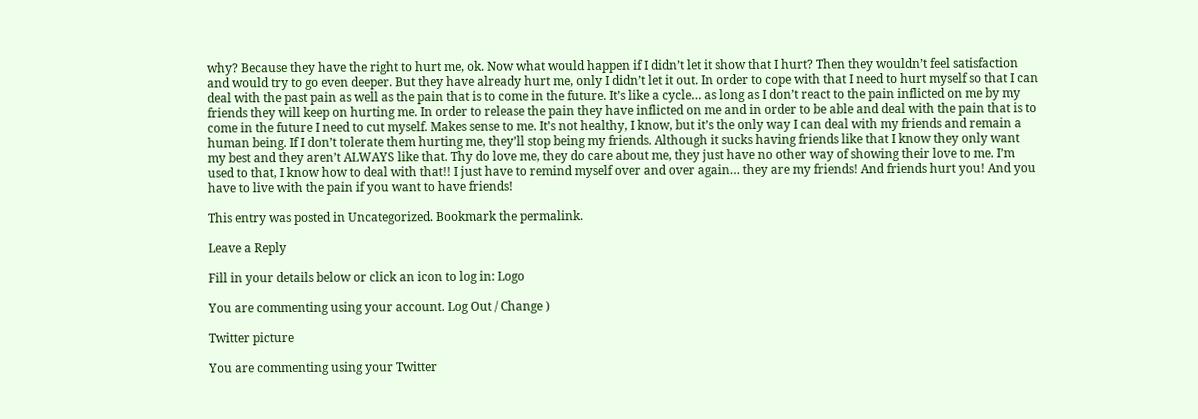why? Because they have the right to hurt me, ok. Now what would happen if I didn’t let it show that I hurt? Then they wouldn’t feel satisfaction and would try to go even deeper. But they have already hurt me, only I didn’t let it out. In order to cope with that I need to hurt myself so that I can deal with the past pain as well as the pain that is to come in the future. It’s like a cycle… as long as I don’t react to the pain inflicted on me by my friends they will keep on hurting me. In order to release the pain they have inflicted on me and in order to be able and deal with the pain that is to come in the future I need to cut myself. Makes sense to me. It’s not healthy, I know, but it’s the only way I can deal with my friends and remain a human being. If I don’t tolerate them hurting me, they’ll stop being my friends. Although it sucks having friends like that I know they only want my best and they aren’t ALWAYS like that. Thy do love me, they do care about me, they just have no other way of showing their love to me. I’m used to that, I know how to deal with that!! I just have to remind myself over and over again… they are my friends! And friends hurt you! And you have to live with the pain if you want to have friends!

This entry was posted in Uncategorized. Bookmark the permalink.

Leave a Reply

Fill in your details below or click an icon to log in: Logo

You are commenting using your account. Log Out / Change )

Twitter picture

You are commenting using your Twitter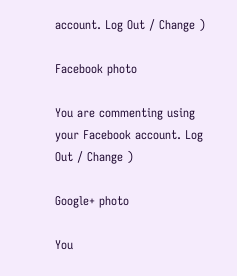account. Log Out / Change )

Facebook photo

You are commenting using your Facebook account. Log Out / Change )

Google+ photo

You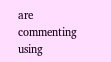are commenting using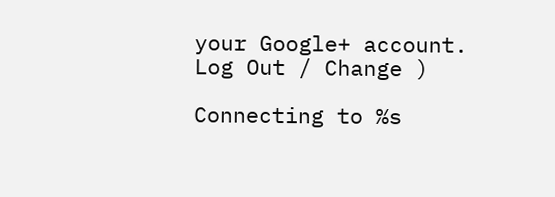your Google+ account. Log Out / Change )

Connecting to %s